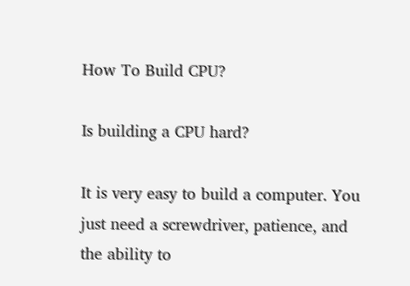How To Build CPU?

Is building a CPU hard?

It is very easy to build a computer. You just need a screwdriver, patience, and the ability to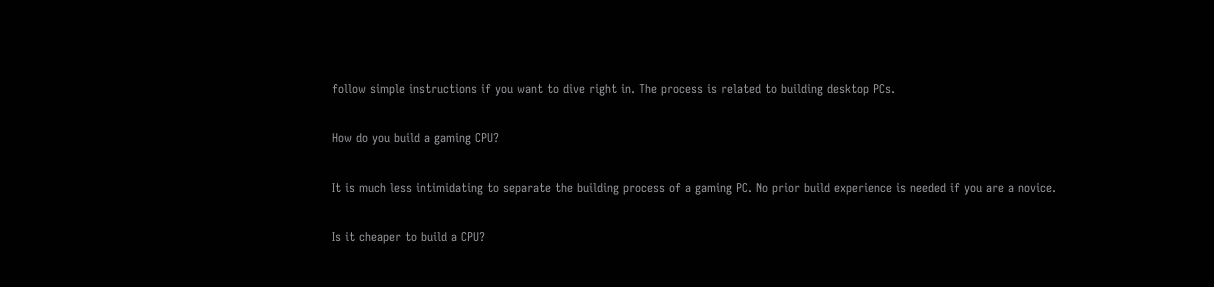follow simple instructions if you want to dive right in. The process is related to building desktop PCs.

How do you build a gaming CPU?

It is much less intimidating to separate the building process of a gaming PC. No prior build experience is needed if you are a novice.

Is it cheaper to build a CPU?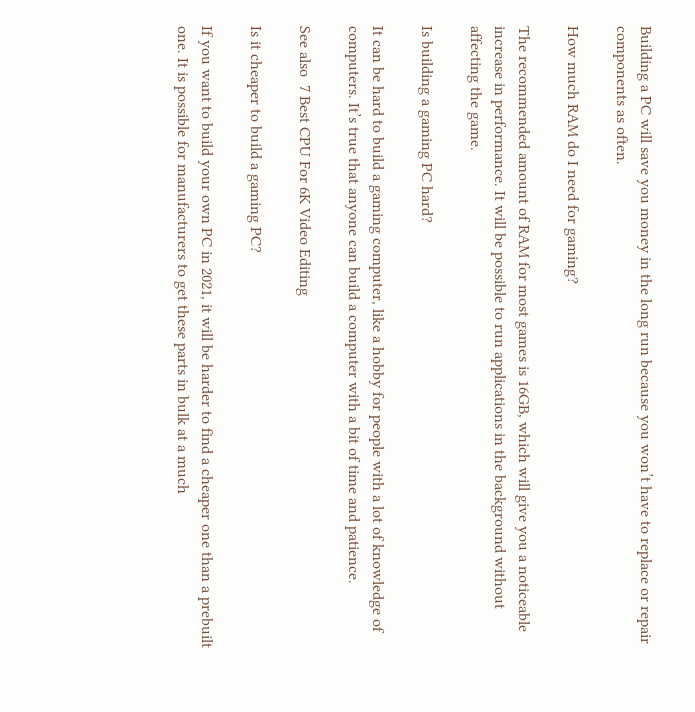Building a PC will save you money in the long run because you won’t have to replace or repair components as often.

How much RAM do I need for gaming?

The recommended amount of RAM for most games is 16GB, which will give you a noticeable increase in performance. It will be possible to run applications in the background without affecting the game.

Is building a gaming PC hard?

It can be hard to build a gaming computer, like a hobby for people with a lot of knowledge of computers. It’s true that anyone can build a computer with a bit of time and patience.

See also  7 Best CPU For 6K Video Editing

Is it cheaper to build a gaming PC?

If you want to build your own PC in 2021, it will be harder to find a cheaper one than a prebuilt one. It is possible for manufacturers to get these parts in bulk at a much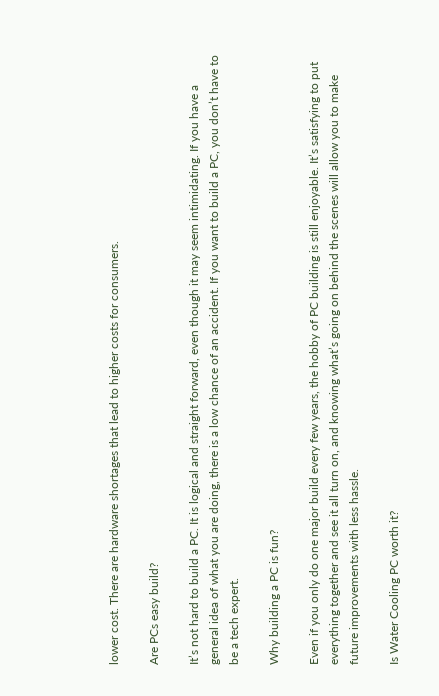lower cost. There are hardware shortages that lead to higher costs for consumers.

Are PCs easy build?

It’s not hard to build a PC. It is logical and straight forward, even though it may seem intimidating. If you have a general idea of what you are doing, there is a low chance of an accident. If you want to build a PC, you don’t have to be a tech expert.

Why building a PC is fun?

Even if you only do one major build every few years, the hobby of PC building is still enjoyable. It’s satisfying to put everything together and see it all turn on, and knowing what’s going on behind the scenes will allow you to make future improvements with less hassle.

Is Water Cooling PC worth it?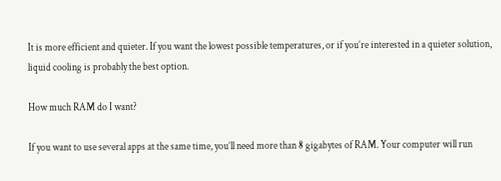It is more efficient and quieter. If you want the lowest possible temperatures, or if you’re interested in a quieter solution, liquid cooling is probably the best option.

How much RAM do I want?

If you want to use several apps at the same time, you’ll need more than 8 gigabytes of RAM. Your computer will run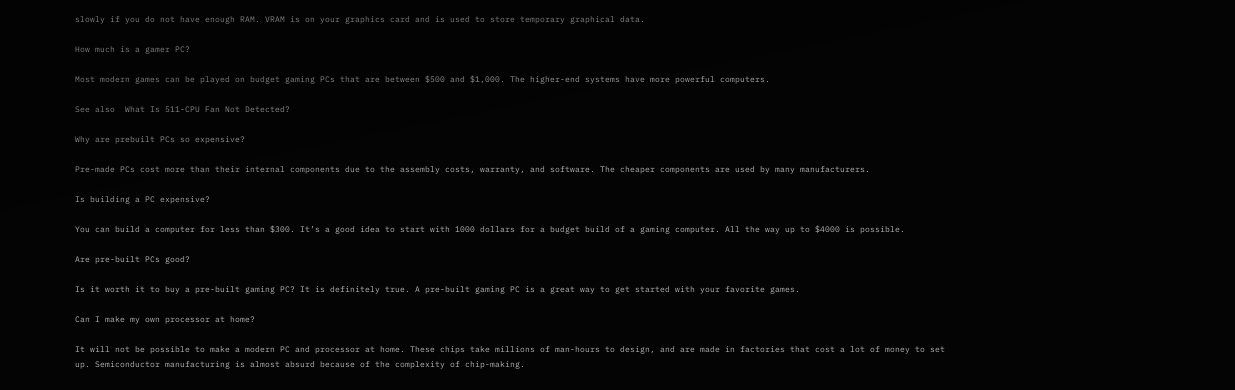slowly if you do not have enough RAM. VRAM is on your graphics card and is used to store temporary graphical data.

How much is a gamer PC?

Most modern games can be played on budget gaming PCs that are between $500 and $1,000. The higher-end systems have more powerful computers.

See also  What Is 511-CPU Fan Not Detected?

Why are prebuilt PCs so expensive?

Pre-made PCs cost more than their internal components due to the assembly costs, warranty, and software. The cheaper components are used by many manufacturers.

Is building a PC expensive?

You can build a computer for less than $300. It’s a good idea to start with 1000 dollars for a budget build of a gaming computer. All the way up to $4000 is possible.

Are pre-built PCs good?

Is it worth it to buy a pre-built gaming PC? It is definitely true. A pre-built gaming PC is a great way to get started with your favorite games.

Can I make my own processor at home?

It will not be possible to make a modern PC and processor at home. These chips take millions of man-hours to design, and are made in factories that cost a lot of money to set up. Semiconductor manufacturing is almost absurd because of the complexity of chip-making.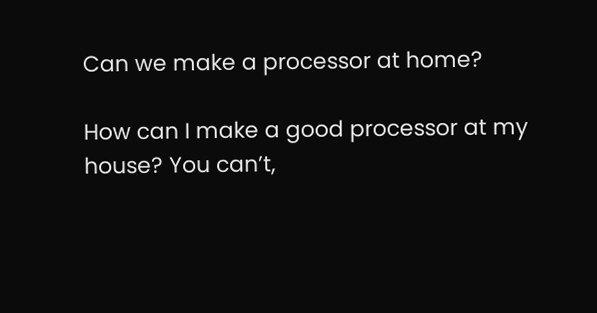Can we make a processor at home?

How can I make a good processor at my house? You can’t,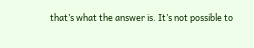that’s what the answer is. It’s not possible to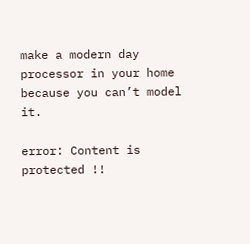make a modern day processor in your home because you can’t model it.

error: Content is protected !!